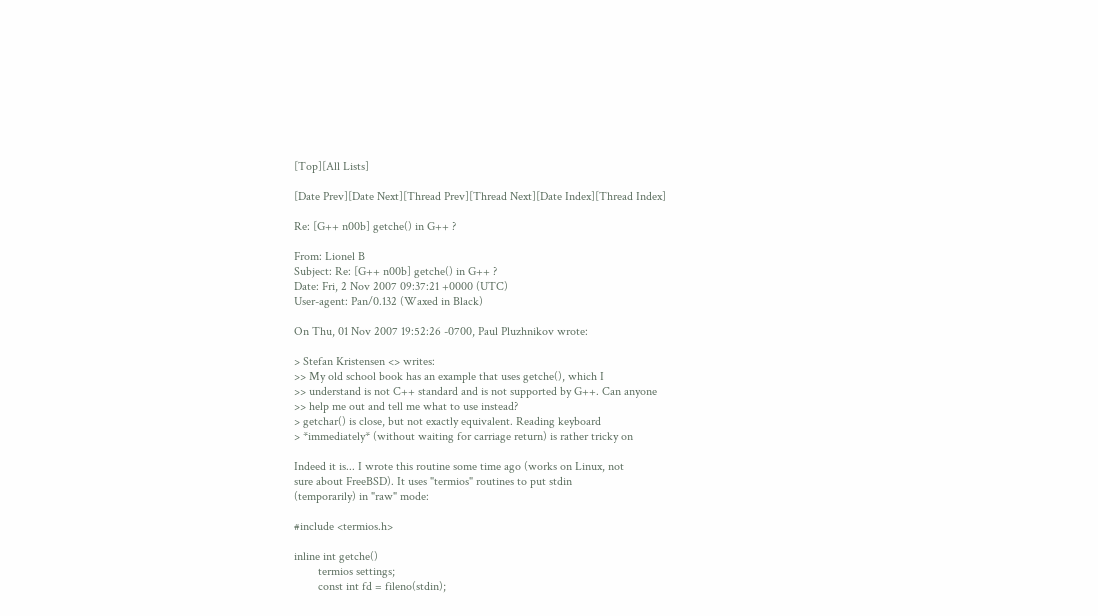[Top][All Lists]

[Date Prev][Date Next][Thread Prev][Thread Next][Date Index][Thread Index]

Re: [G++ n00b] getche() in G++ ?

From: Lionel B
Subject: Re: [G++ n00b] getche() in G++ ?
Date: Fri, 2 Nov 2007 09:37:21 +0000 (UTC)
User-agent: Pan/0.132 (Waxed in Black)

On Thu, 01 Nov 2007 19:52:26 -0700, Paul Pluzhnikov wrote:

> Stefan Kristensen <> writes:
>> My old school book has an example that uses getche(), which I
>> understand is not C++ standard and is not supported by G++. Can anyone
>> help me out and tell me what to use instead?
> getchar() is close, but not exactly equivalent. Reading keyboard
> *immediately* (without waiting for carriage return) is rather tricky on

Indeed it is... I wrote this routine some time ago (works on Linux, not
sure about FreeBSD). It uses "termios" routines to put stdin
(temporarily) in "raw" mode:

#include <termios.h>

inline int getche()
        termios settings;
        const int fd = fileno(stdin);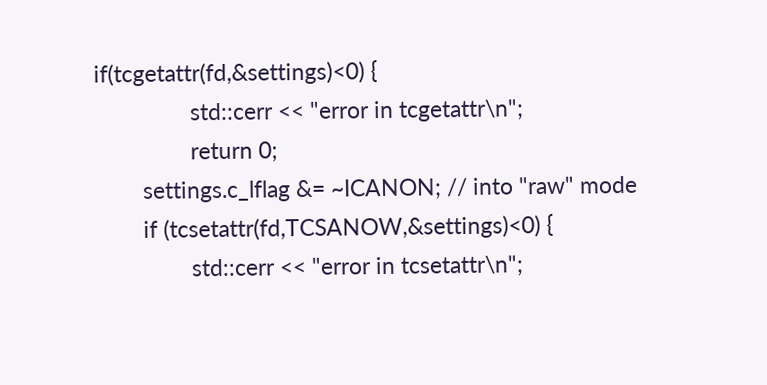if(tcgetattr(fd,&settings)<0) {
                std::cerr << "error in tcgetattr\n";
                return 0;
        settings.c_lflag &= ~ICANON; // into "raw" mode
        if (tcsetattr(fd,TCSANOW,&settings)<0) {
                std::cerr << "error in tcsetattr\n";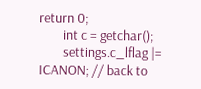return 0;
        int c = getchar();
        settings.c_lflag |= ICANON; // back to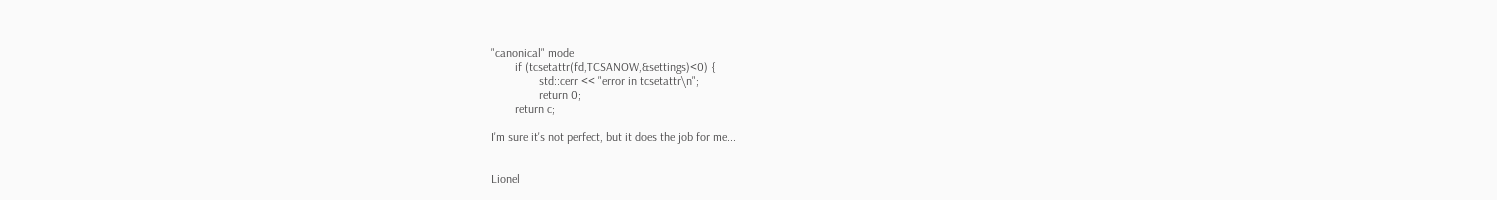"canonical" mode
        if (tcsetattr(fd,TCSANOW,&settings)<0) {
                std::cerr << "error in tcsetattr\n";
                return 0;
        return c;

I'm sure it's not perfect, but it does the job for me...


Lionel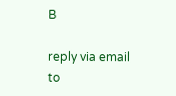B

reply via email to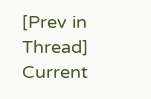[Prev in Thread] Current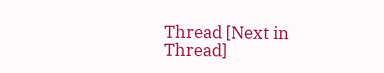Thread [Next in Thread]